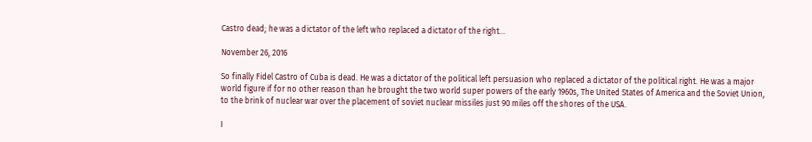Castro dead; he was a dictator of the left who replaced a dictator of the right…

November 26, 2016

So finally Fidel Castro of Cuba is dead. He was a dictator of the political left persuasion who replaced a dictator of the political right. He was a major world figure if for no other reason than he brought the two world super powers of the early 1960s, The United States of America and the Soviet Union, to the brink of nuclear war over the placement of soviet nuclear missiles just 90 miles off the shores of the USA.

I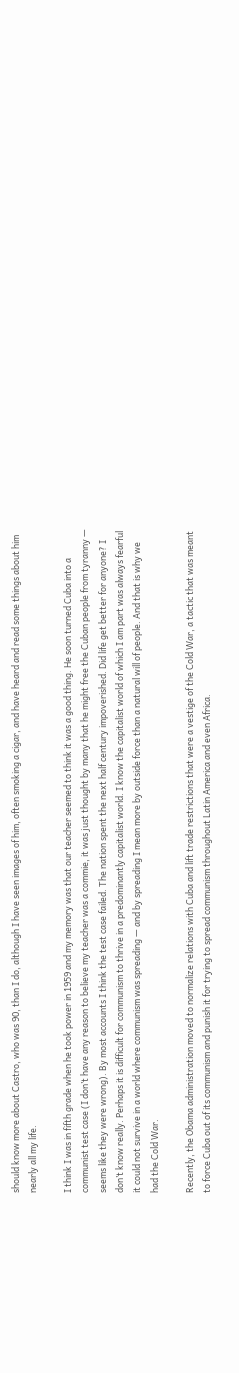should know more about Castro, who was 90, than I do, although I have seen images of him, often smoking a cigar, and have heard and read some things about him nearly all my life.

I think I was in fifth grade when he took power in 1959 and my memory was that our teacher seemed to think it was a good thing. He soon turned Cuba into a communist test case (I don’t have any reason to believe my teacher was a commie, it was just thought by many that he might free the Cuban people from tyranny — seems like they were wrong). By most accounts I think the test case failed. The nation spent the next half century impoverished. Did life get better for anyone? I don’t know really. Perhaps it is difficult for communism to thrive in a predominantly capitalist world. I know the capitalist world of which I am part was always fearful it could not survive in a world where communism was spreading — and by spreading I mean more by outside force than a natural will of people. And that is why we had the Cold War.

Recently, the Obama administration moved to normalize relations with Cuba and lift trade restrictions that were a vestige of the Cold War, a tactic that was meant to force Cuba out of its communism and punish it for trying to spread communism throughout Latin America and even Africa.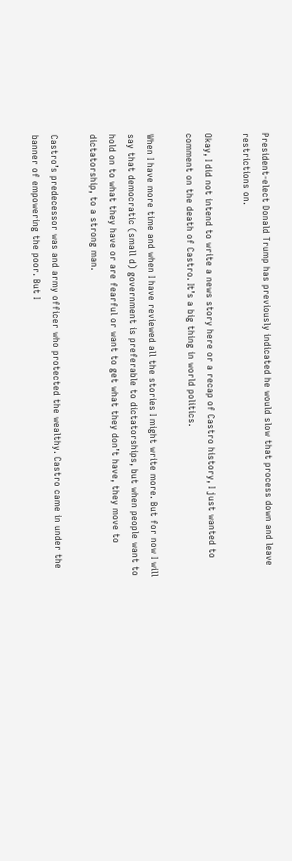President-elect Donald Trump has previously indicated he would slow that process down and leave restrictions on.

Okay, I did not intend to write a news story here or a recap of Castro history, I just wanted to comment on the death of Castro. It’s a big thing in world politics.

When I have more time and when I have reviewed all the stories I might write more. But for now I will say that democratic (small d) government is preferable to dictatorships, but when people want to hold on to what they have or are fearful or want to get what they don’t have, they move to dictatorship, to a strong man.

Castro’s predecessor was and army officer who protected the wealthy. Castro came in under the banner of empowering the poor. But I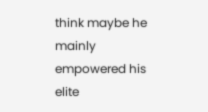think maybe he mainly empowered his elite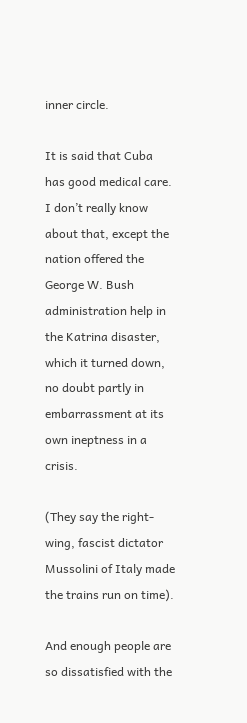inner circle.

It is said that Cuba has good medical care. I don’t really know about that, except the nation offered the George W. Bush administration help in the Katrina disaster, which it turned down, no doubt partly in embarrassment at its own ineptness in a crisis.

(They say the right-wing, fascist dictator Mussolini of Italy made the trains run on time).

And enough people are so dissatisfied with the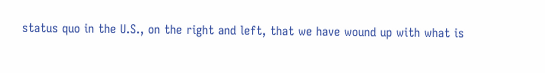status quo in the U.S., on the right and left, that we have wound up with what is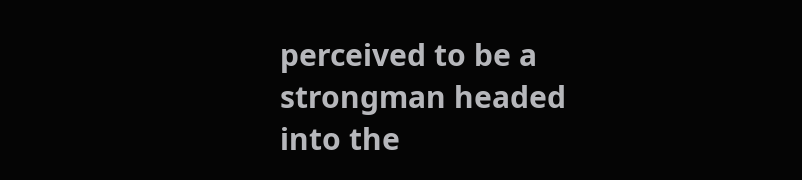perceived to be a strongman headed into the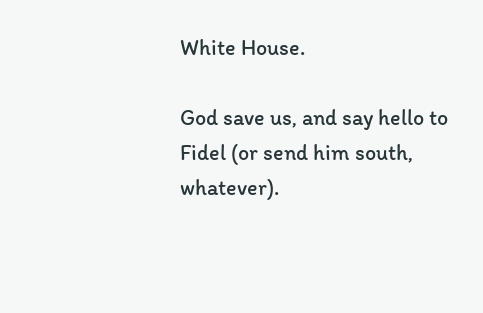White House.

God save us, and say hello to Fidel (or send him south, whatever).